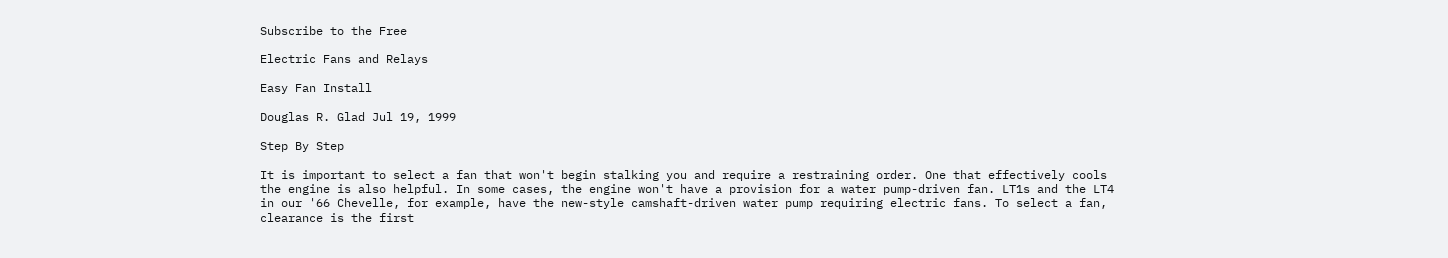Subscribe to the Free

Electric Fans and Relays

Easy Fan Install

Douglas R. Glad Jul 19, 1999

Step By Step

It is important to select a fan that won't begin stalking you and require a restraining order. One that effectively cools the engine is also helpful. In some cases, the engine won't have a provision for a water pump-driven fan. LT1s and the LT4 in our '66 Chevelle, for example, have the new-style camshaft-driven water pump requiring electric fans. To select a fan, clearance is the first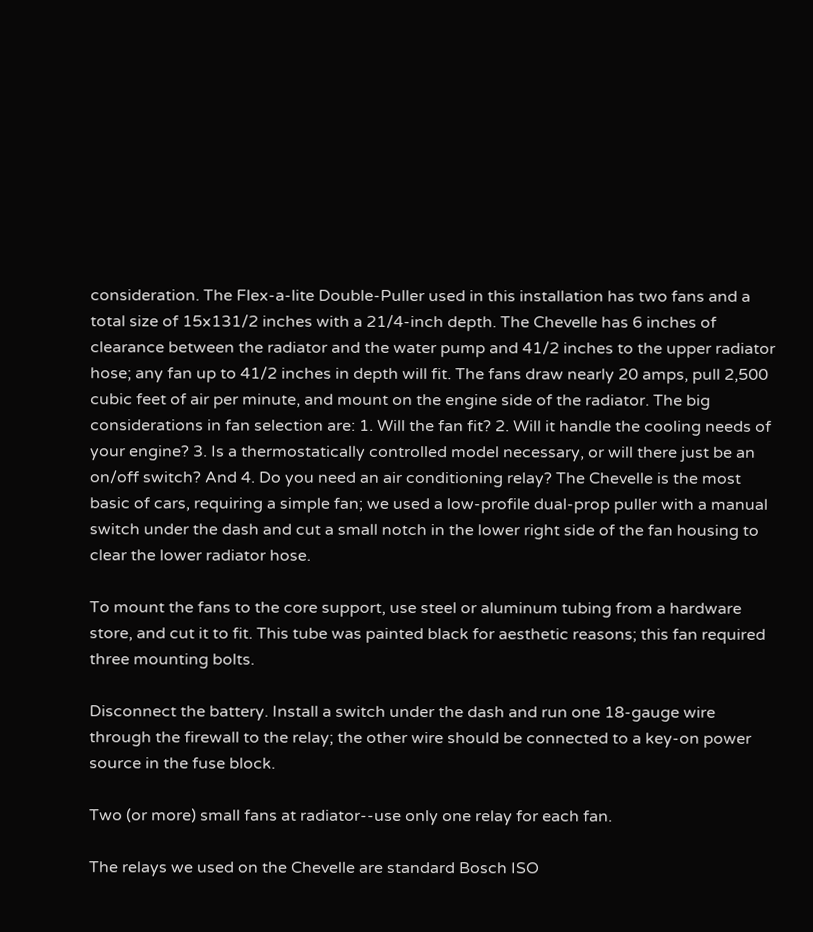consideration. The Flex-a-lite Double-Puller used in this installation has two fans and a total size of 15x131/2 inches with a 21/4-inch depth. The Chevelle has 6 inches of clearance between the radiator and the water pump and 41/2 inches to the upper radiator hose; any fan up to 41/2 inches in depth will fit. The fans draw nearly 20 amps, pull 2,500 cubic feet of air per minute, and mount on the engine side of the radiator. The big considerations in fan selection are: 1. Will the fan fit? 2. Will it handle the cooling needs of your engine? 3. Is a thermostatically controlled model necessary, or will there just be an on/off switch? And 4. Do you need an air conditioning relay? The Chevelle is the most basic of cars, requiring a simple fan; we used a low-profile dual-prop puller with a manual switch under the dash and cut a small notch in the lower right side of the fan housing to clear the lower radiator hose.

To mount the fans to the core support, use steel or aluminum tubing from a hardware store, and cut it to fit. This tube was painted black for aesthetic reasons; this fan required three mounting bolts.

Disconnect the battery. Install a switch under the dash and run one 18-gauge wire through the firewall to the relay; the other wire should be connected to a key-on power source in the fuse block.

Two (or more) small fans at radiator--use only one relay for each fan.

The relays we used on the Chevelle are standard Bosch ISO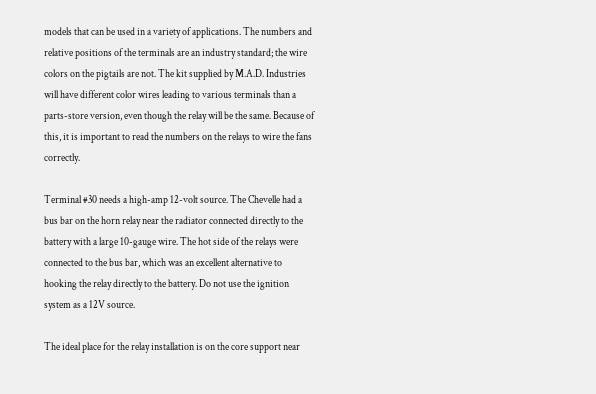models that can be used in a variety of applications. The numbers and relative positions of the terminals are an industry standard; the wire colors on the pigtails are not. The kit supplied by M.A.D. Industries will have different color wires leading to various terminals than a parts-store version, even though the relay will be the same. Because of this, it is important to read the numbers on the relays to wire the fans correctly.

Terminal #30 needs a high-amp 12-volt source. The Chevelle had a bus bar on the horn relay near the radiator connected directly to the battery with a large 10-gauge wire. The hot side of the relays were connected to the bus bar, which was an excellent alternative to hooking the relay directly to the battery. Do not use the ignition system as a 12V source.

The ideal place for the relay installation is on the core support near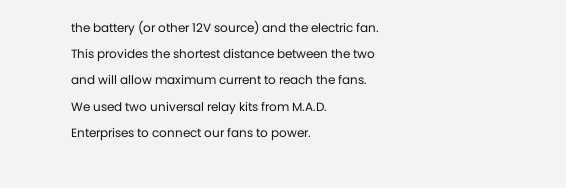the battery (or other 12V source) and the electric fan. This provides the shortest distance between the two and will allow maximum current to reach the fans. We used two universal relay kits from M.A.D. Enterprises to connect our fans to power.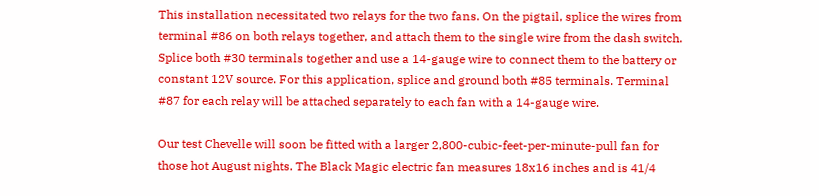This installation necessitated two relays for the two fans. On the pigtail, splice the wires from terminal #86 on both relays together, and attach them to the single wire from the dash switch. Splice both #30 terminals together and use a 14-gauge wire to connect them to the battery or constant 12V source. For this application, splice and ground both #85 terminals. Terminal #87 for each relay will be attached separately to each fan with a 14-gauge wire.

Our test Chevelle will soon be fitted with a larger 2,800-cubic-feet-per-minute-pull fan for those hot August nights. The Black Magic electric fan measures 18x16 inches and is 41/4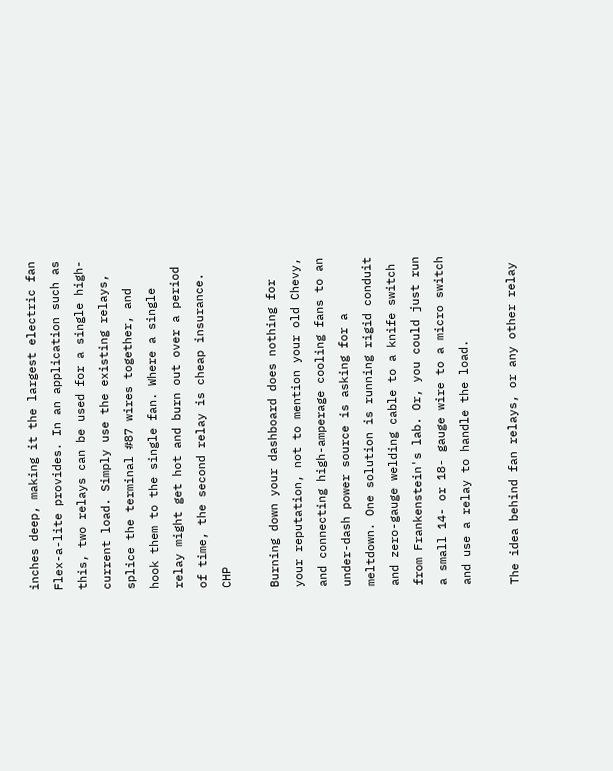inches deep, making it the largest electric fan Flex-a-lite provides. In an application such as this, two relays can be used for a single high-current load. Simply use the existing relays, splice the terminal #87 wires together, and hook them to the single fan. Where a single relay might get hot and burn out over a period of time, the second relay is cheap insurance. CHP

Burning down your dashboard does nothing for your reputation, not to mention your old Chevy, and connecting high-amperage cooling fans to an under-dash power source is asking for a meltdown. One solution is running rigid conduit and zero-gauge welding cable to a knife switch from Frankenstein's lab. Or, you could just run a small 14- or 18- gauge wire to a micro switch and use a relay to handle the load.

The idea behind fan relays, or any other relay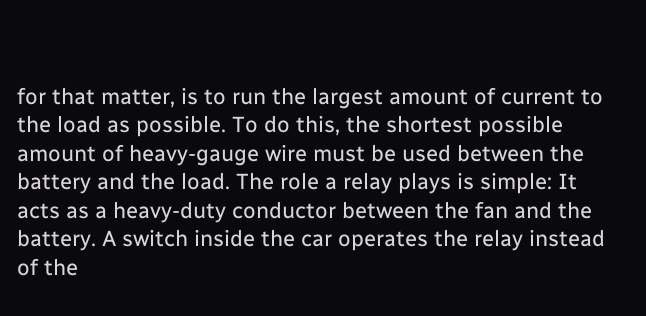for that matter, is to run the largest amount of current to the load as possible. To do this, the shortest possible amount of heavy-gauge wire must be used between the battery and the load. The role a relay plays is simple: It acts as a heavy-duty conductor between the fan and the battery. A switch inside the car operates the relay instead of the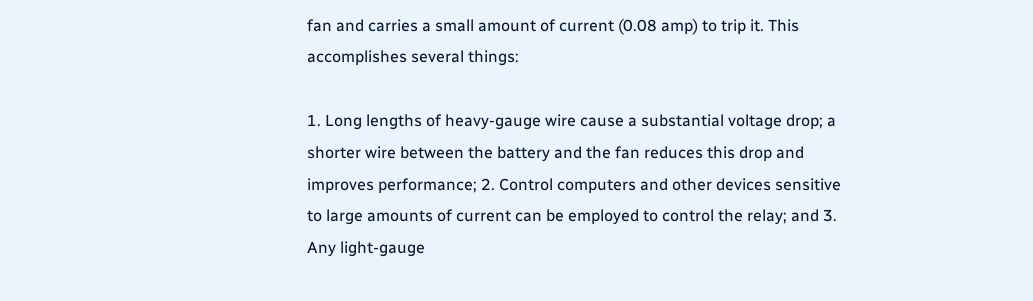fan and carries a small amount of current (0.08 amp) to trip it. This accomplishes several things:

1. Long lengths of heavy-gauge wire cause a substantial voltage drop; a shorter wire between the battery and the fan reduces this drop and improves performance; 2. Control computers and other devices sensitive to large amounts of current can be employed to control the relay; and 3. Any light-gauge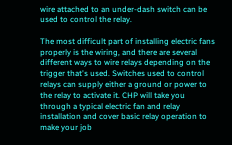wire attached to an under-dash switch can be used to control the relay.

The most difficult part of installing electric fans properly is the wiring, and there are several different ways to wire relays depending on the trigger that's used. Switches used to control relays can supply either a ground or power to the relay to activate it. CHP will take you through a typical electric fan and relay installation and cover basic relay operation to make your job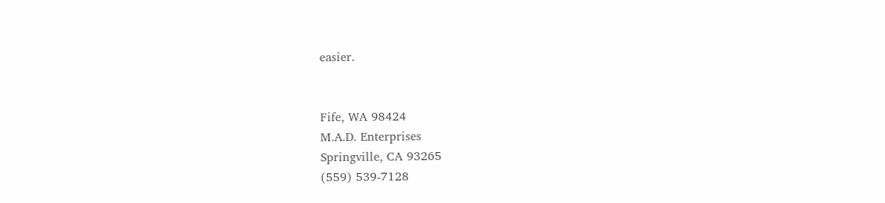easier.


Fife, WA 98424
M.A.D. Enterprises
Springville, CA 93265
(559) 539-7128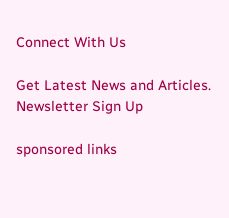Connect With Us

Get Latest News and Articles. Newsletter Sign Up

sponsored links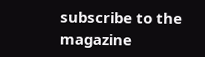subscribe to the magazine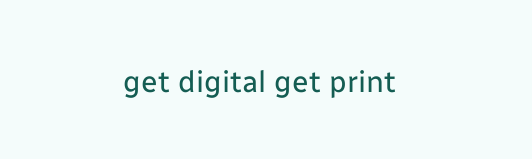get digital get print